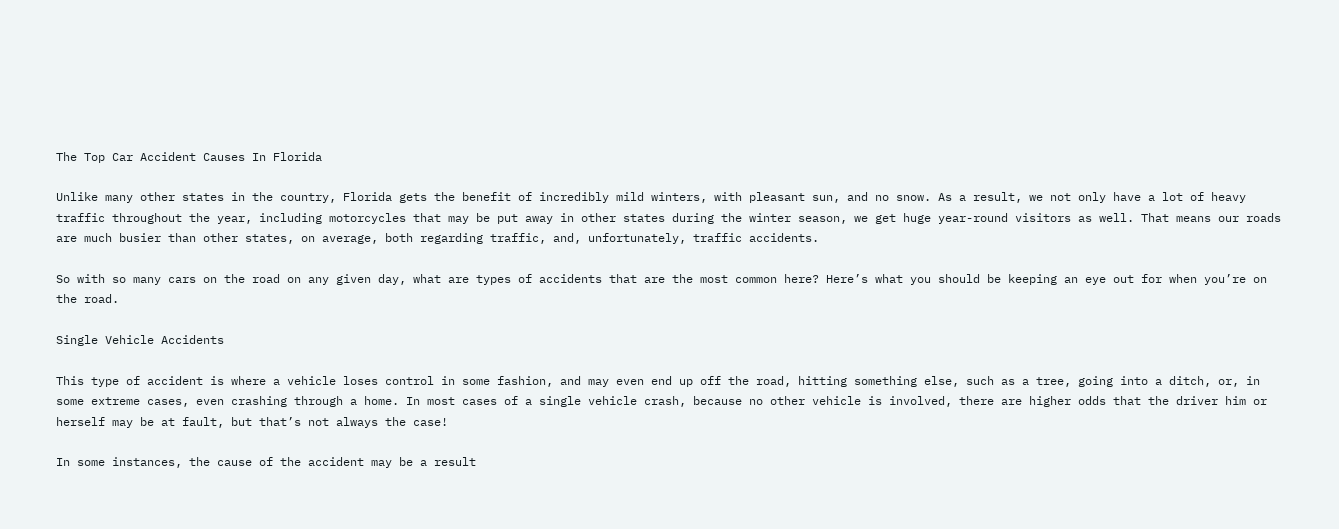The Top Car Accident Causes In Florida

Unlike many other states in the country, Florida gets the benefit of incredibly mild winters, with pleasant sun, and no snow. As a result, we not only have a lot of heavy traffic throughout the year, including motorcycles that may be put away in other states during the winter season, we get huge year-round visitors as well. That means our roads are much busier than other states, on average, both regarding traffic, and, unfortunately, traffic accidents.

So with so many cars on the road on any given day, what are types of accidents that are the most common here? Here’s what you should be keeping an eye out for when you’re on the road.

Single Vehicle Accidents

This type of accident is where a vehicle loses control in some fashion, and may even end up off the road, hitting something else, such as a tree, going into a ditch, or, in some extreme cases, even crashing through a home. In most cases of a single vehicle crash, because no other vehicle is involved, there are higher odds that the driver him or herself may be at fault, but that’s not always the case!

In some instances, the cause of the accident may be a result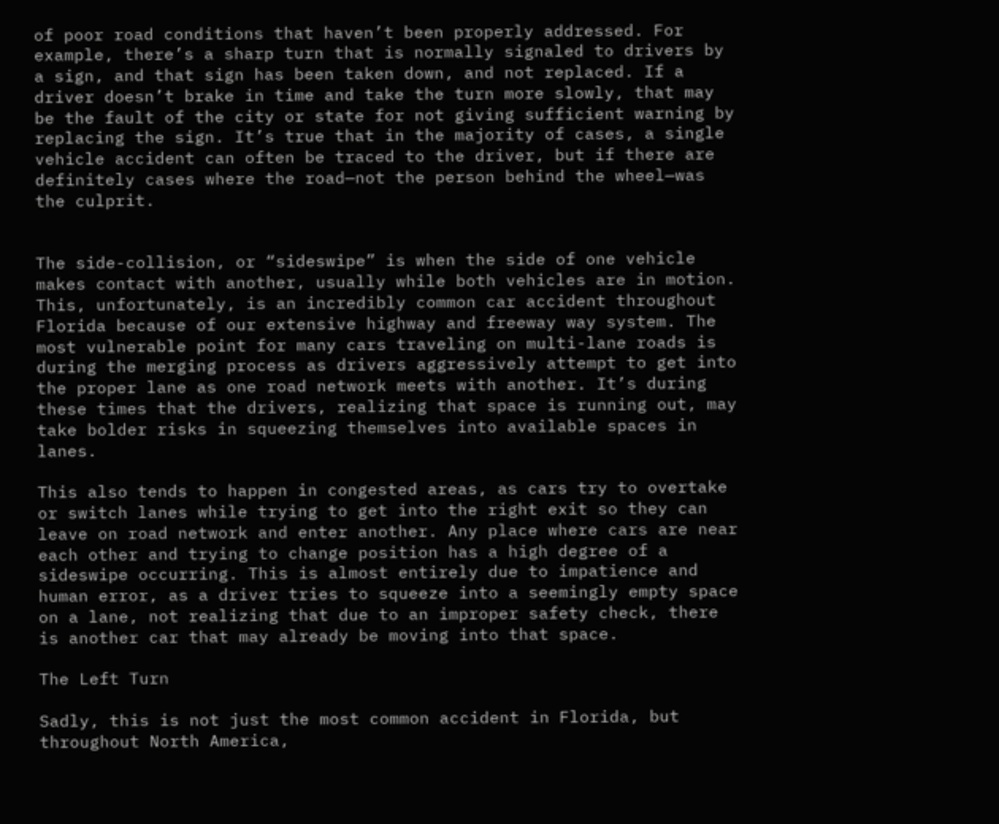of poor road conditions that haven’t been properly addressed. For example, there’s a sharp turn that is normally signaled to drivers by a sign, and that sign has been taken down, and not replaced. If a driver doesn’t brake in time and take the turn more slowly, that may be the fault of the city or state for not giving sufficient warning by replacing the sign. It’s true that in the majority of cases, a single vehicle accident can often be traced to the driver, but if there are definitely cases where the road—not the person behind the wheel—was the culprit.


The side-collision, or “sideswipe” is when the side of one vehicle makes contact with another, usually while both vehicles are in motion. This, unfortunately, is an incredibly common car accident throughout Florida because of our extensive highway and freeway way system. The most vulnerable point for many cars traveling on multi-lane roads is during the merging process as drivers aggressively attempt to get into the proper lane as one road network meets with another. It’s during these times that the drivers, realizing that space is running out, may take bolder risks in squeezing themselves into available spaces in lanes.

This also tends to happen in congested areas, as cars try to overtake or switch lanes while trying to get into the right exit so they can leave on road network and enter another. Any place where cars are near each other and trying to change position has a high degree of a sideswipe occurring. This is almost entirely due to impatience and human error, as a driver tries to squeeze into a seemingly empty space on a lane, not realizing that due to an improper safety check, there is another car that may already be moving into that space.

The Left Turn

Sadly, this is not just the most common accident in Florida, but throughout North America,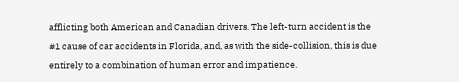afflicting both American and Canadian drivers. The left-turn accident is the #1 cause of car accidents in Florida, and, as with the side-collision, this is due entirely to a combination of human error and impatience.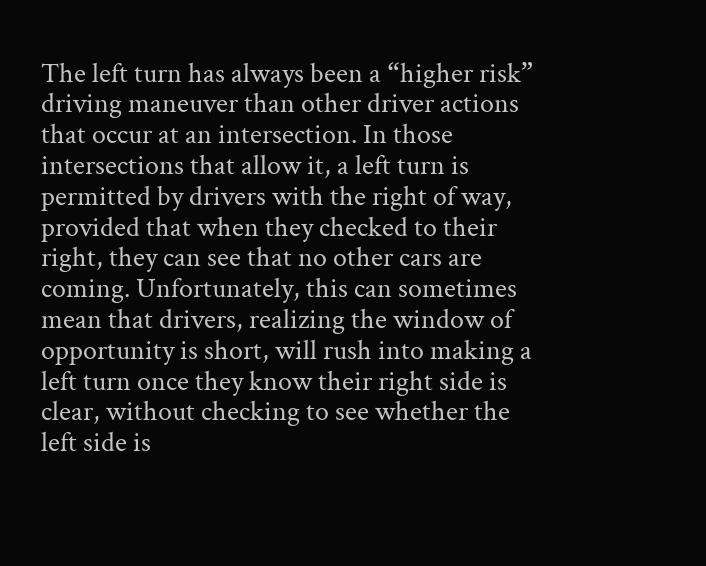The left turn has always been a “higher risk” driving maneuver than other driver actions that occur at an intersection. In those intersections that allow it, a left turn is permitted by drivers with the right of way, provided that when they checked to their right, they can see that no other cars are coming. Unfortunately, this can sometimes mean that drivers, realizing the window of opportunity is short, will rush into making a left turn once they know their right side is clear, without checking to see whether the left side is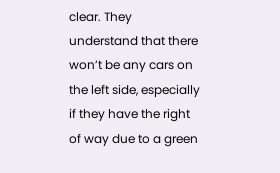clear. They understand that there won’t be any cars on the left side, especially if they have the right of way due to a green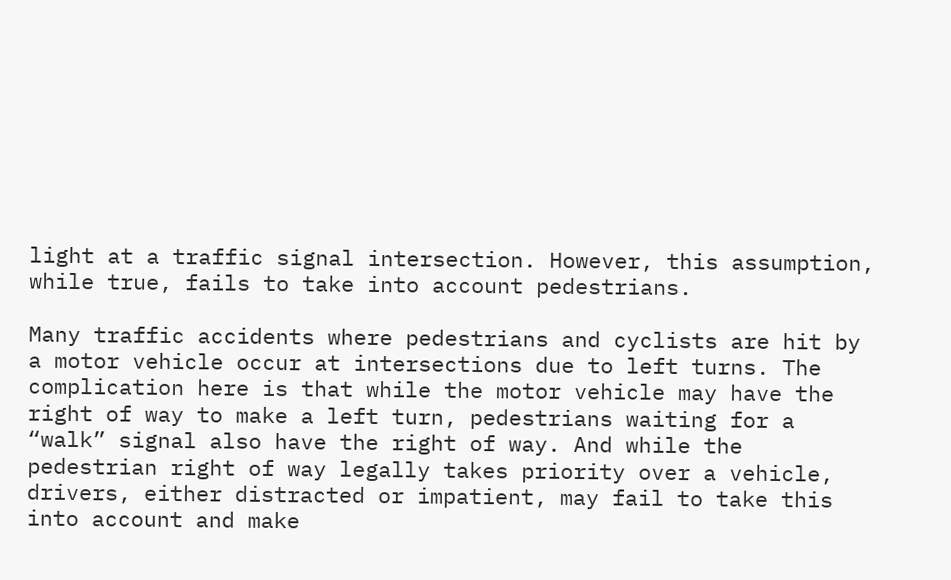light at a traffic signal intersection. However, this assumption, while true, fails to take into account pedestrians.

Many traffic accidents where pedestrians and cyclists are hit by a motor vehicle occur at intersections due to left turns. The complication here is that while the motor vehicle may have the right of way to make a left turn, pedestrians waiting for a “walk” signal also have the right of way. And while the pedestrian right of way legally takes priority over a vehicle, drivers, either distracted or impatient, may fail to take this into account and make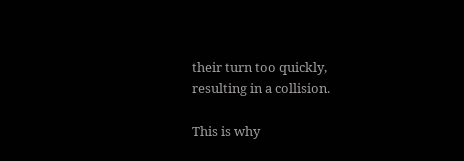their turn too quickly, resulting in a collision.

This is why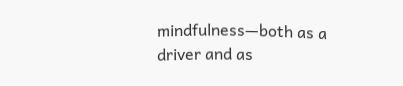mindfulness—both as a driver and as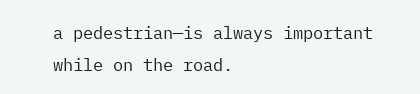a pedestrian—is always important while on the road.